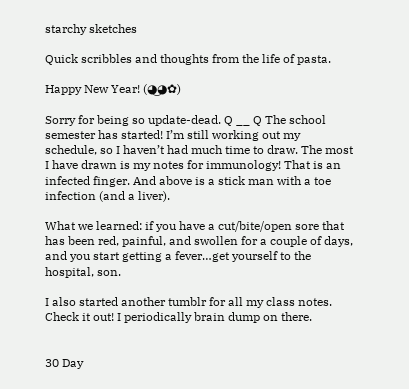starchy sketches

Quick scribbles and thoughts from the life of pasta.

Happy New Year! (◕‿◕✿)

Sorry for being so update-dead. Q __ Q The school semester has started! I’m still working out my schedule, so I haven’t had much time to draw. The most I have drawn is my notes for immunology! That is an infected finger. And above is a stick man with a toe infection (and a liver).

What we learned: if you have a cut/bite/open sore that has been red, painful, and swollen for a couple of days, and you start getting a fever…get yourself to the hospital, son.

I also started another tumblr for all my class notes. Check it out! I periodically brain dump on there.


30 Day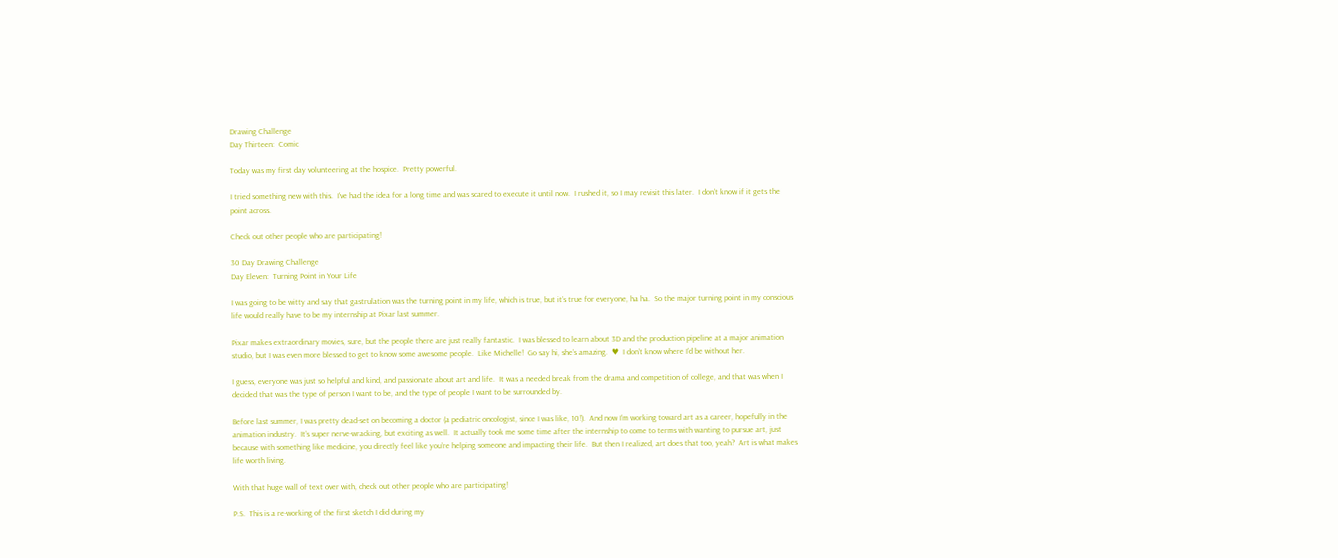Drawing Challenge
Day Thirteen:  Comic

Today was my first day volunteering at the hospice.  Pretty powerful.

I tried something new with this.  I’ve had the idea for a long time and was scared to execute it until now.  I rushed it, so I may revisit this later.  I don’t know if it gets the point across.

Check out other people who are participating!

30 Day Drawing Challenge
Day Eleven:  Turning Point in Your Life

I was going to be witty and say that gastrulation was the turning point in my life, which is true, but it’s true for everyone, ha ha.  So the major turning point in my conscious life would really have to be my internship at Pixar last summer.

Pixar makes extraordinary movies, sure, but the people there are just really fantastic.  I was blessed to learn about 3D and the production pipeline at a major animation studio, but I was even more blessed to get to know some awesome people.  Like Michelle!  Go say hi, she’s amazing.  ♥  I don’t know where I’d be without her.

I guess, everyone was just so helpful and kind, and passionate about art and life.  It was a needed break from the drama and competition of college, and that was when I decided that was the type of person I want to be, and the type of people I want to be surrounded by.

Before last summer, I was pretty dead-set on becoming a doctor (a pediatric oncologist, since I was like, 10!).  And now I’m working toward art as a career, hopefully in the animation industry.  It’s super nerve-wracking, but exciting as well.  It actually took me some time after the internship to come to terms with wanting to pursue art, just because with something like medicine, you directly feel like you’re helping someone and impacting their life.  But then I realized, art does that too, yeah?  Art is what makes life worth living.

With that huge wall of text over with, check out other people who are participating!

P.S.  This is a re-working of the first sketch I did during my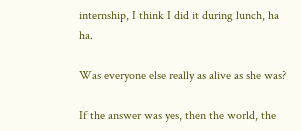internship, I think I did it during lunch, ha ha.

Was everyone else really as alive as she was?

If the answer was yes, then the world, the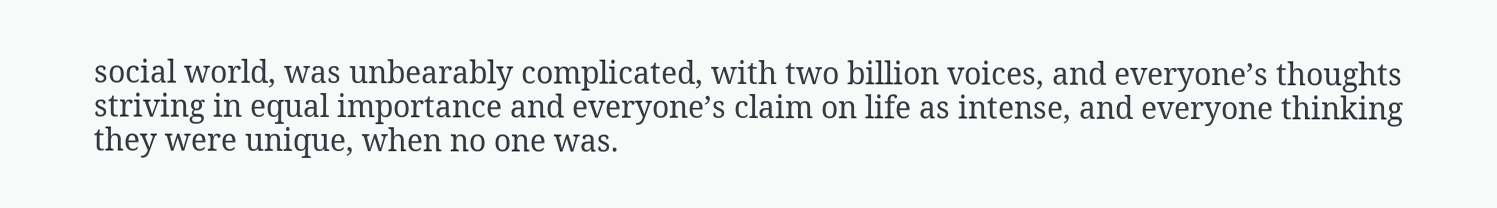social world, was unbearably complicated, with two billion voices, and everyone’s thoughts striving in equal importance and everyone’s claim on life as intense, and everyone thinking they were unique, when no one was.